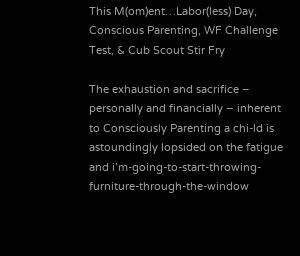This M(om)ent…Labor(less) Day, Conscious Parenting, WF Challenge Test, & Cub Scout Stir Fry

The exhaustion and sacrifice – personally and financially – inherent to Consciously Parenting a chi-ld is astoundingly lopsided on the fatigue and i’m-going-to-start-throwing-furniture-through-the-window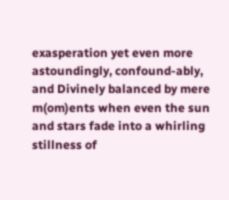exasperation yet even more astoundingly, confound-ably, and Divinely balanced by mere m(om)ents when even the sun and stars fade into a whirling stillness of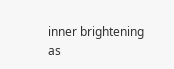inner brightening as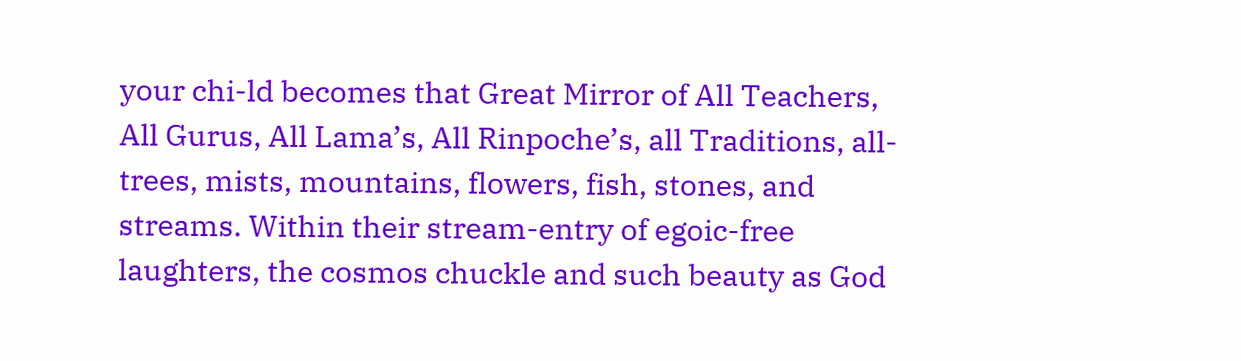your chi-ld becomes that Great Mirror of All Teachers, All Gurus, All Lama’s, All Rinpoche’s, all Traditions, all-trees, mists, mountains, flowers, fish, stones, and streams. Within their stream-entry of egoic-free laughters, the cosmos chuckle and such beauty as God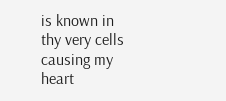is known in thy very cells causing my heart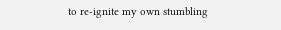to re-ignite my own stumbling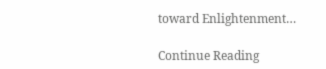toward Enlightenment…

Continue Reading